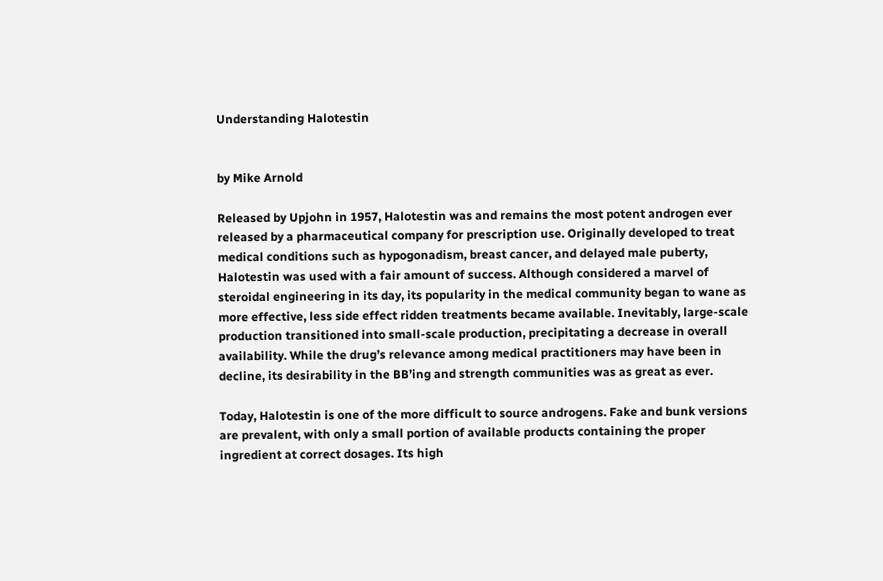Understanding Halotestin


by Mike Arnold

Released by Upjohn in 1957, Halotestin was and remains the most potent androgen ever released by a pharmaceutical company for prescription use. Originally developed to treat medical conditions such as hypogonadism, breast cancer, and delayed male puberty, Halotestin was used with a fair amount of success. Although considered a marvel of steroidal engineering in its day, its popularity in the medical community began to wane as more effective, less side effect ridden treatments became available. Inevitably, large-scale production transitioned into small-scale production, precipitating a decrease in overall availability. While the drug’s relevance among medical practitioners may have been in decline, its desirability in the BB’ing and strength communities was as great as ever.

Today, Halotestin is one of the more difficult to source androgens. Fake and bunk versions are prevalent, with only a small portion of available products containing the proper ingredient at correct dosages. Its high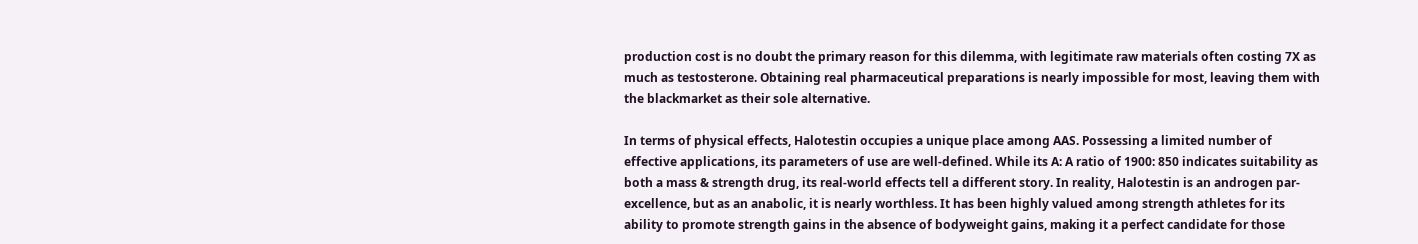production cost is no doubt the primary reason for this dilemma, with legitimate raw materials often costing 7X as much as testosterone. Obtaining real pharmaceutical preparations is nearly impossible for most, leaving them with the blackmarket as their sole alternative.

In terms of physical effects, Halotestin occupies a unique place among AAS. Possessing a limited number of effective applications, its parameters of use are well-defined. While its A: A ratio of 1900: 850 indicates suitability as both a mass & strength drug, its real-world effects tell a different story. In reality, Halotestin is an androgen par-excellence, but as an anabolic, it is nearly worthless. It has been highly valued among strength athletes for its ability to promote strength gains in the absence of bodyweight gains, making it a perfect candidate for those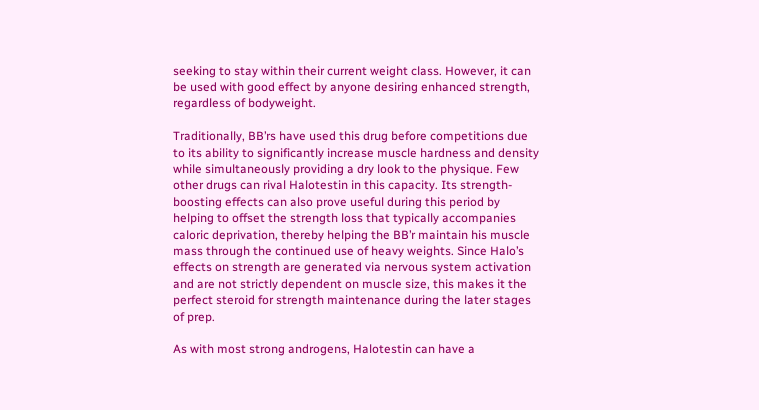seeking to stay within their current weight class. However, it can be used with good effect by anyone desiring enhanced strength, regardless of bodyweight.

Traditionally, BB’rs have used this drug before competitions due to its ability to significantly increase muscle hardness and density while simultaneously providing a dry look to the physique. Few other drugs can rival Halotestin in this capacity. Its strength-boosting effects can also prove useful during this period by helping to offset the strength loss that typically accompanies caloric deprivation, thereby helping the BB’r maintain his muscle mass through the continued use of heavy weights. Since Halo’s effects on strength are generated via nervous system activation and are not strictly dependent on muscle size, this makes it the perfect steroid for strength maintenance during the later stages of prep.

As with most strong androgens, Halotestin can have a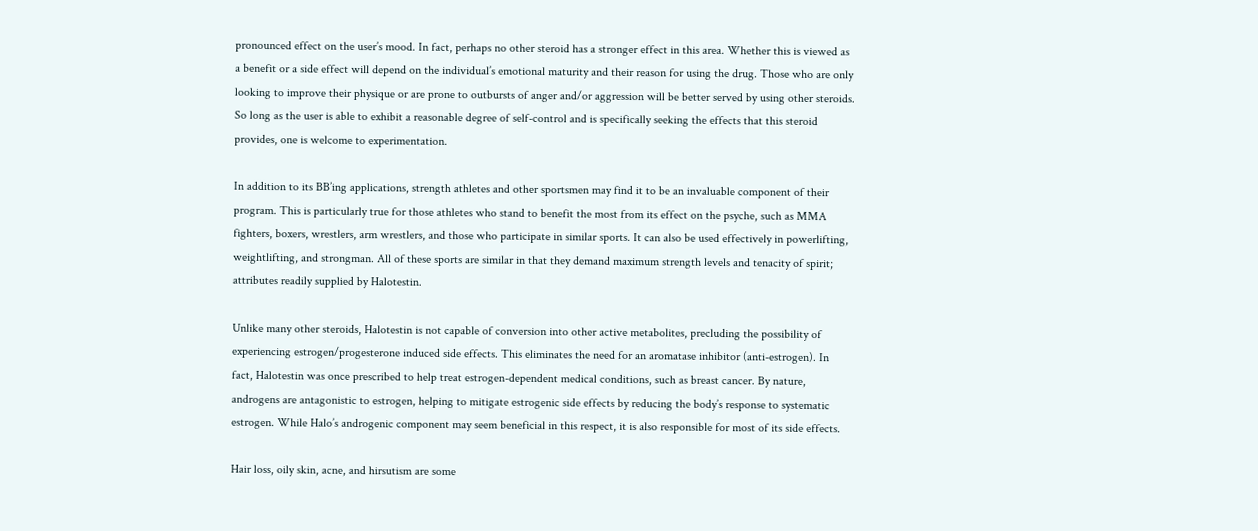pronounced effect on the user’s mood. In fact, perhaps no other steroid has a stronger effect in this area. Whether this is viewed as a benefit or a side effect will depend on the individual’s emotional maturity and their reason for using the drug. Those who are only looking to improve their physique or are prone to outbursts of anger and/or aggression will be better served by using other steroids. So long as the user is able to exhibit a reasonable degree of self-control and is specifically seeking the effects that this steroid provides, one is welcome to experimentation.

In addition to its BB’ing applications, strength athletes and other sportsmen may find it to be an invaluable component of their program. This is particularly true for those athletes who stand to benefit the most from its effect on the psyche, such as MMA fighters, boxers, wrestlers, arm wrestlers, and those who participate in similar sports. It can also be used effectively in powerlifting, weightlifting, and strongman. All of these sports are similar in that they demand maximum strength levels and tenacity of spirit; attributes readily supplied by Halotestin.

Unlike many other steroids, Halotestin is not capable of conversion into other active metabolites, precluding the possibility of experiencing estrogen/progesterone induced side effects. This eliminates the need for an aromatase inhibitor (anti-estrogen). In fact, Halotestin was once prescribed to help treat estrogen-dependent medical conditions, such as breast cancer. By nature, androgens are antagonistic to estrogen, helping to mitigate estrogenic side effects by reducing the body’s response to systematic estrogen. While Halo’s androgenic component may seem beneficial in this respect, it is also responsible for most of its side effects.

Hair loss, oily skin, acne, and hirsutism are some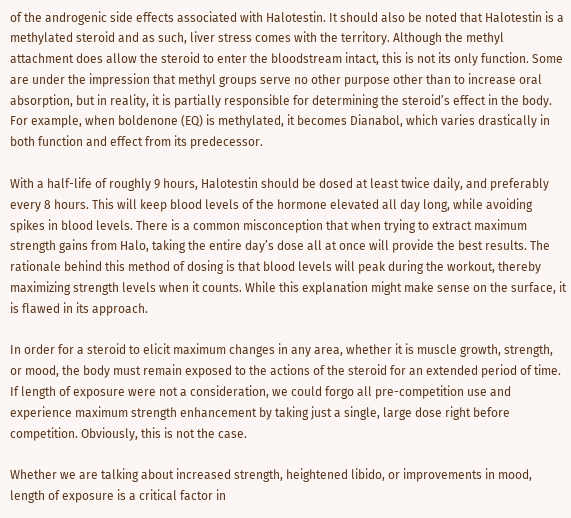of the androgenic side effects associated with Halotestin. It should also be noted that Halotestin is a methylated steroid and as such, liver stress comes with the territory. Although the methyl attachment does allow the steroid to enter the bloodstream intact, this is not its only function. Some are under the impression that methyl groups serve no other purpose other than to increase oral absorption, but in reality, it is partially responsible for determining the steroid’s effect in the body. For example, when boldenone (EQ) is methylated, it becomes Dianabol, which varies drastically in both function and effect from its predecessor.

With a half-life of roughly 9 hours, Halotestin should be dosed at least twice daily, and preferably every 8 hours. This will keep blood levels of the hormone elevated all day long, while avoiding spikes in blood levels. There is a common misconception that when trying to extract maximum strength gains from Halo, taking the entire day’s dose all at once will provide the best results. The rationale behind this method of dosing is that blood levels will peak during the workout, thereby maximizing strength levels when it counts. While this explanation might make sense on the surface, it is flawed in its approach.

In order for a steroid to elicit maximum changes in any area, whether it is muscle growth, strength, or mood, the body must remain exposed to the actions of the steroid for an extended period of time. If length of exposure were not a consideration, we could forgo all pre-competition use and experience maximum strength enhancement by taking just a single, large dose right before competition. Obviously, this is not the case.

Whether we are talking about increased strength, heightened libido, or improvements in mood, length of exposure is a critical factor in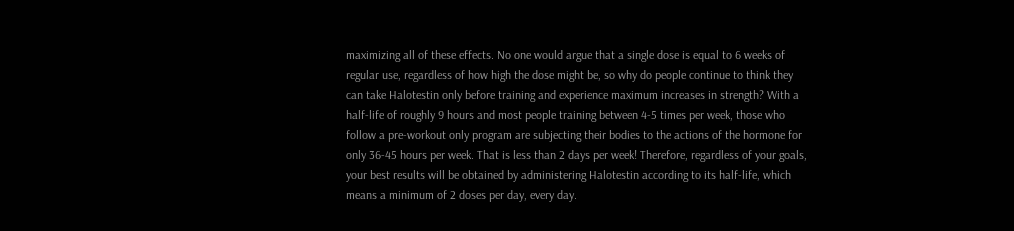maximizing all of these effects. No one would argue that a single dose is equal to 6 weeks of regular use, regardless of how high the dose might be, so why do people continue to think they can take Halotestin only before training and experience maximum increases in strength? With a half-life of roughly 9 hours and most people training between 4-5 times per week, those who follow a pre-workout only program are subjecting their bodies to the actions of the hormone for only 36-45 hours per week. That is less than 2 days per week! Therefore, regardless of your goals, your best results will be obtained by administering Halotestin according to its half-life, which means a minimum of 2 doses per day, every day.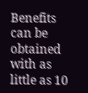Benefits can be obtained with as little as 10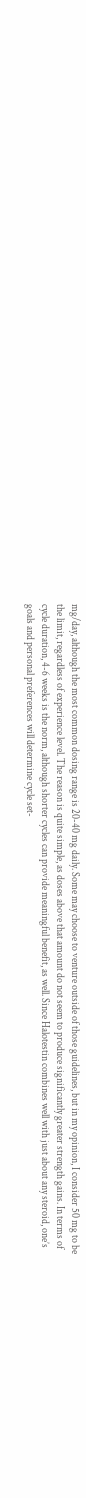mg/day, although the most common dosing range is 20-40 mg daily. Some may choose to venture outside of those guidelines, but in my opinion, I consider 50 mg to be the limit, regardless of experience level. The reason is quite simple, as doses above that amount do not seem to produce significantly greater strength gains. In terms of cycle duration, 4-6 weeks is the norm, although shorter cycles can provide meaningful benefit, as well. Since Halotestin combines well with just about any steroid, one’s goals and personal preferences will determine cycle set-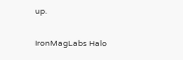up.

IronMagLabs Halo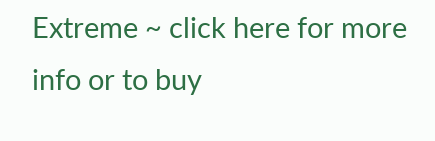Extreme ~ click here for more info or to buy